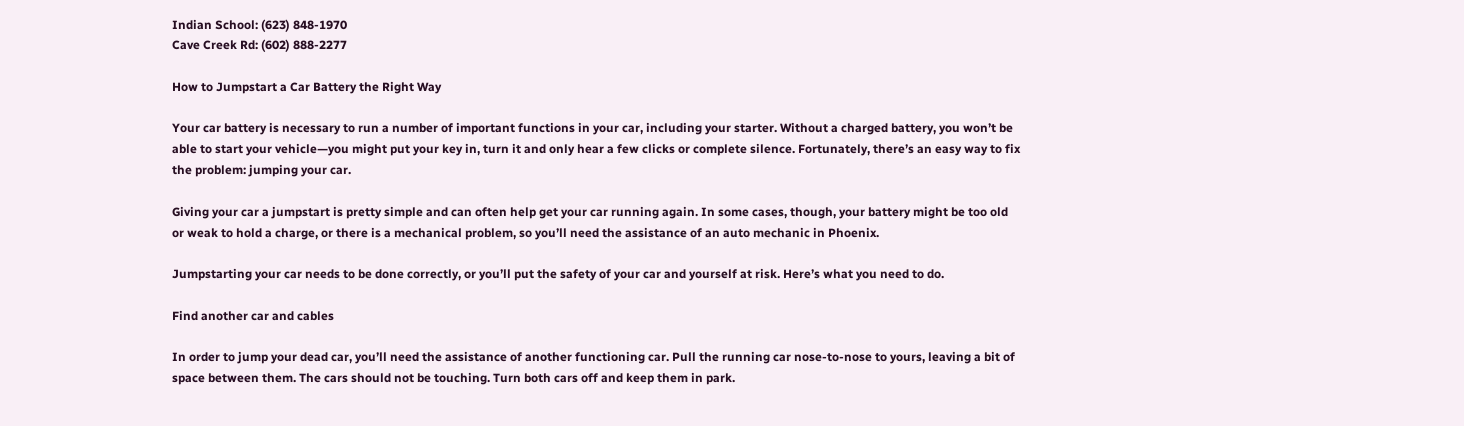Indian School: (623) 848-1970
Cave Creek Rd: (602) 888-2277

How to Jumpstart a Car Battery the Right Way

Your car battery is necessary to run a number of important functions in your car, including your starter. Without a charged battery, you won’t be able to start your vehicle—you might put your key in, turn it and only hear a few clicks or complete silence. Fortunately, there’s an easy way to fix the problem: jumping your car.

Giving your car a jumpstart is pretty simple and can often help get your car running again. In some cases, though, your battery might be too old or weak to hold a charge, or there is a mechanical problem, so you’ll need the assistance of an auto mechanic in Phoenix.

Jumpstarting your car needs to be done correctly, or you’ll put the safety of your car and yourself at risk. Here’s what you need to do.

Find another car and cables

In order to jump your dead car, you’ll need the assistance of another functioning car. Pull the running car nose-to-nose to yours, leaving a bit of space between them. The cars should not be touching. Turn both cars off and keep them in park.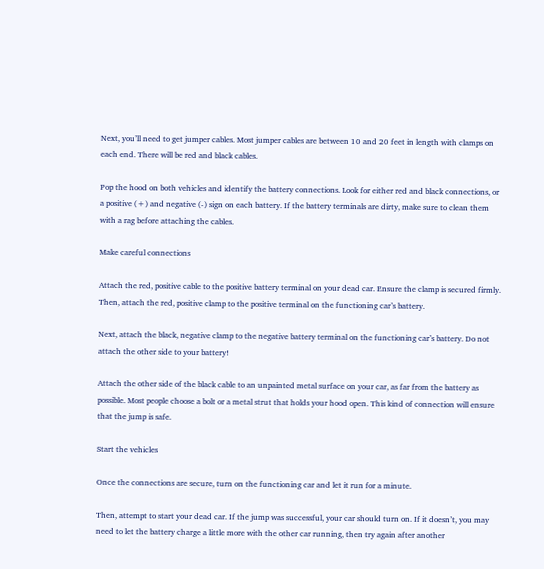Next, you’ll need to get jumper cables. Most jumper cables are between 10 and 20 feet in length with clamps on each end. There will be red and black cables.

Pop the hood on both vehicles and identify the battery connections. Look for either red and black connections, or a positive (+) and negative (-) sign on each battery. If the battery terminals are dirty, make sure to clean them with a rag before attaching the cables.

Make careful connections

Attach the red, positive cable to the positive battery terminal on your dead car. Ensure the clamp is secured firmly. Then, attach the red, positive clamp to the positive terminal on the functioning car’s battery.

Next, attach the black, negative clamp to the negative battery terminal on the functioning car’s battery. Do not attach the other side to your battery!

Attach the other side of the black cable to an unpainted metal surface on your car, as far from the battery as possible. Most people choose a bolt or a metal strut that holds your hood open. This kind of connection will ensure that the jump is safe.

Start the vehicles

Once the connections are secure, turn on the functioning car and let it run for a minute.

Then, attempt to start your dead car. If the jump was successful, your car should turn on. If it doesn’t, you may need to let the battery charge a little more with the other car running, then try again after another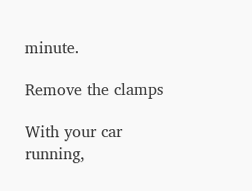minute.

Remove the clamps

With your car running,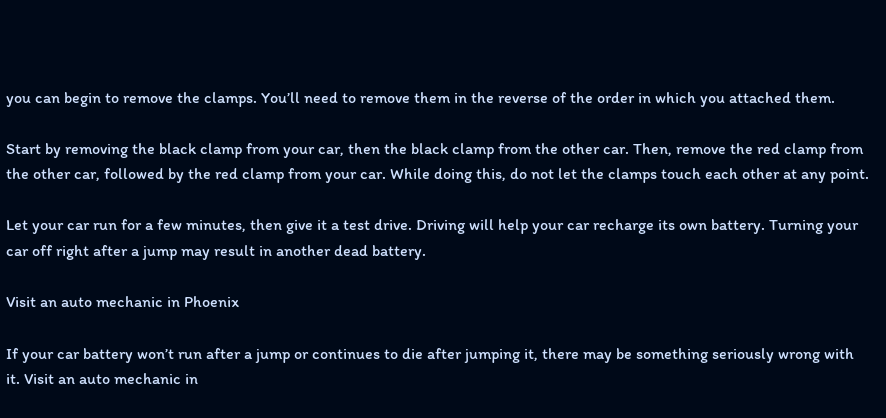you can begin to remove the clamps. You’ll need to remove them in the reverse of the order in which you attached them.

Start by removing the black clamp from your car, then the black clamp from the other car. Then, remove the red clamp from the other car, followed by the red clamp from your car. While doing this, do not let the clamps touch each other at any point.

Let your car run for a few minutes, then give it a test drive. Driving will help your car recharge its own battery. Turning your car off right after a jump may result in another dead battery.

Visit an auto mechanic in Phoenix

If your car battery won’t run after a jump or continues to die after jumping it, there may be something seriously wrong with it. Visit an auto mechanic in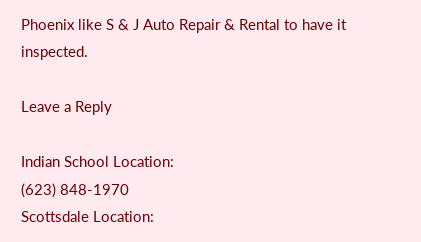Phoenix like S & J Auto Repair & Rental to have it inspected.

Leave a Reply

Indian School Location:
(623) 848-1970
Scottsdale Location: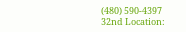(480) 590-4397
32nd Location: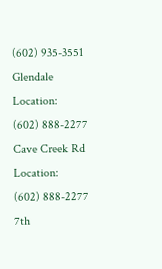(602) 935-3551
Glendale Location:
(602) 888-2277
Cave Creek Rd Location:
(602) 888-2277
7th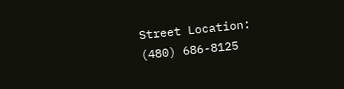Street Location:
(480) 686-8125